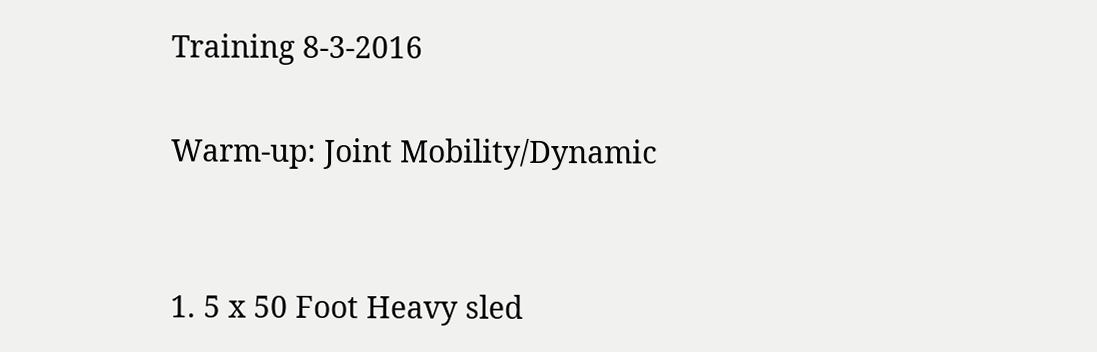Training 8-3-2016

Warm-up: Joint Mobility/Dynamic


1. 5 x 50 Foot Heavy sled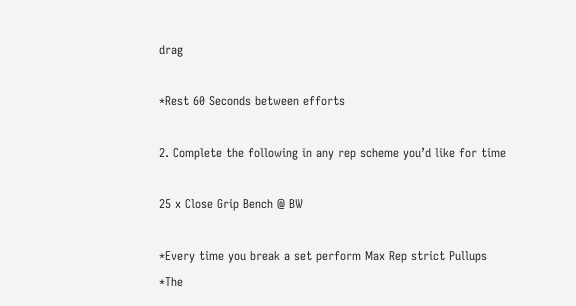drag

*Rest 60 Seconds between efforts

2. Complete the following in any rep scheme you’d like for time

25 x Close Grip Bench @ BW

*Every time you break a set perform Max Rep strict Pullups
*The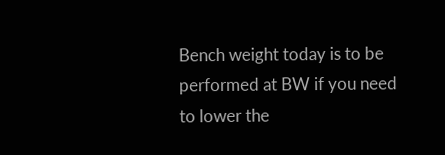Bench weight today is to be performed at BW if you need to lower the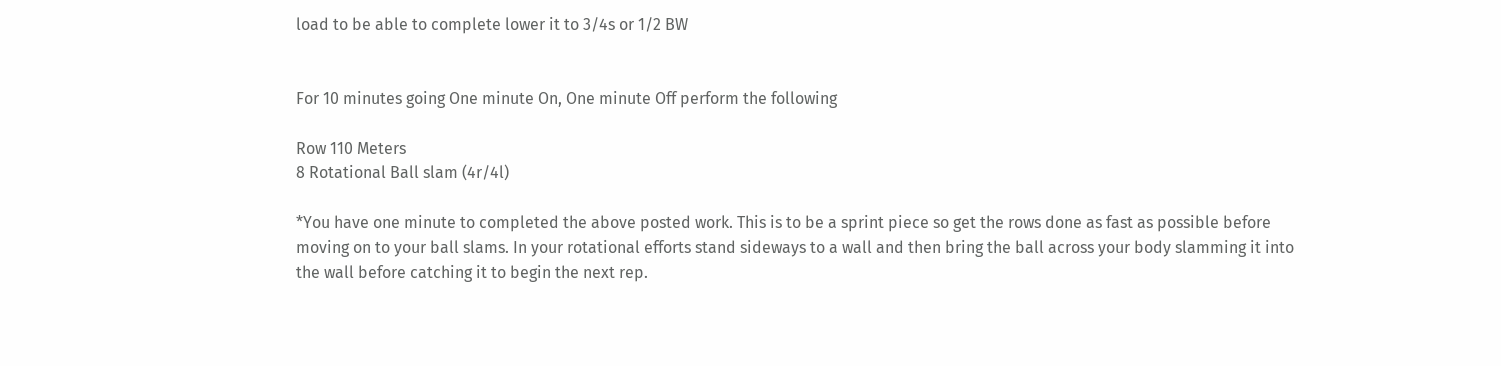load to be able to complete lower it to 3/4s or 1/2 BW


For 10 minutes going One minute On, One minute Off perform the following

Row 110 Meters
8 Rotational Ball slam (4r/4l)

*You have one minute to completed the above posted work. This is to be a sprint piece so get the rows done as fast as possible before moving on to your ball slams. In your rotational efforts stand sideways to a wall and then bring the ball across your body slamming it into the wall before catching it to begin the next rep.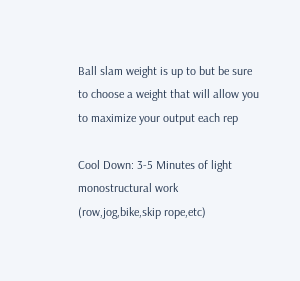Ball slam weight is up to but be sure to choose a weight that will allow you to maximize your output each rep

Cool Down: 3-5 Minutes of light monostructural work (row,jog,bike,skip rope,etc)